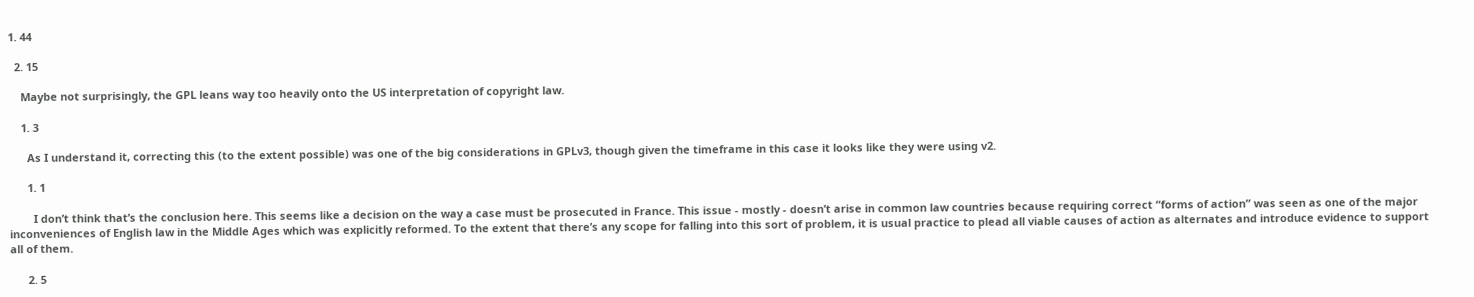1. 44

  2. 15

    Maybe not surprisingly, the GPL leans way too heavily onto the US interpretation of copyright law.

    1. 3

      As I understand it, correcting this (to the extent possible) was one of the big considerations in GPLv3, though given the timeframe in this case it looks like they were using v2.

      1. 1

        I don’t think that’s the conclusion here. This seems like a decision on the way a case must be prosecuted in France. This issue - mostly - doesn’t arise in common law countries because requiring correct “forms of action” was seen as one of the major inconveniences of English law in the Middle Ages which was explicitly reformed. To the extent that there’s any scope for falling into this sort of problem, it is usual practice to plead all viable causes of action as alternates and introduce evidence to support all of them.

      2. 5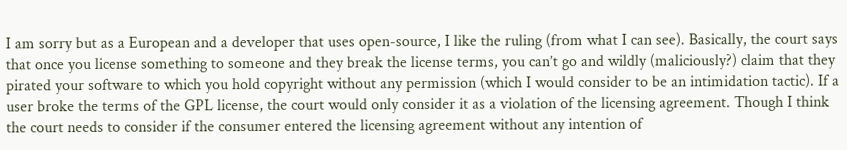I am sorry but as a European and a developer that uses open-source, I like the ruling (from what I can see). Basically, the court says that once you license something to someone and they break the license terms, you can’t go and wildly (maliciously?) claim that they pirated your software to which you hold copyright without any permission (which I would consider to be an intimidation tactic). If a user broke the terms of the GPL license, the court would only consider it as a violation of the licensing agreement. Though I think the court needs to consider if the consumer entered the licensing agreement without any intention of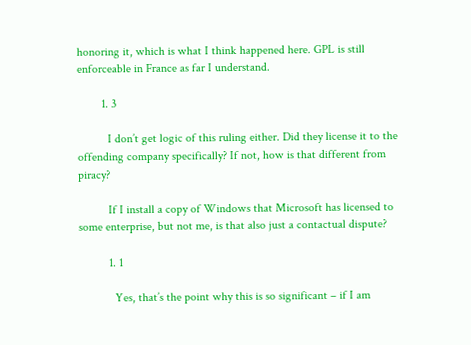honoring it, which is what I think happened here. GPL is still enforceable in France as far I understand.

        1. 3

          I don’t get logic of this ruling either. Did they license it to the offending company specifically? If not, how is that different from piracy?

          If I install a copy of Windows that Microsoft has licensed to some enterprise, but not me, is that also just a contactual dispute?

          1. 1

            Yes, that’s the point why this is so significant – if I am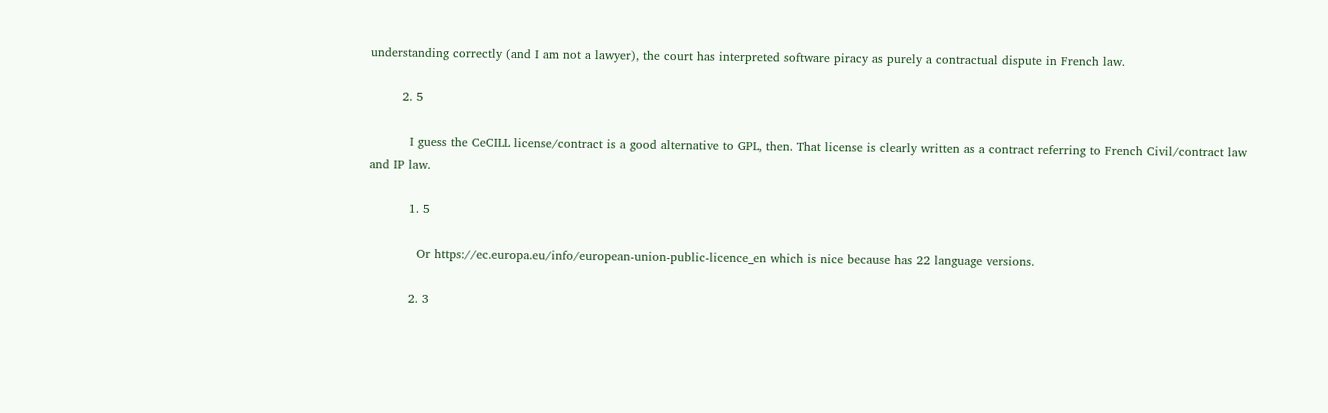understanding correctly (and I am not a lawyer), the court has interpreted software piracy as purely a contractual dispute in French law.

        2. 5

          I guess the CeCILL license/contract is a good alternative to GPL, then. That license is clearly written as a contract referring to French Civil/contract law and IP law.

          1. 5

            Or https://ec.europa.eu/info/european-union-public-licence_en which is nice because has 22 language versions.

          2. 3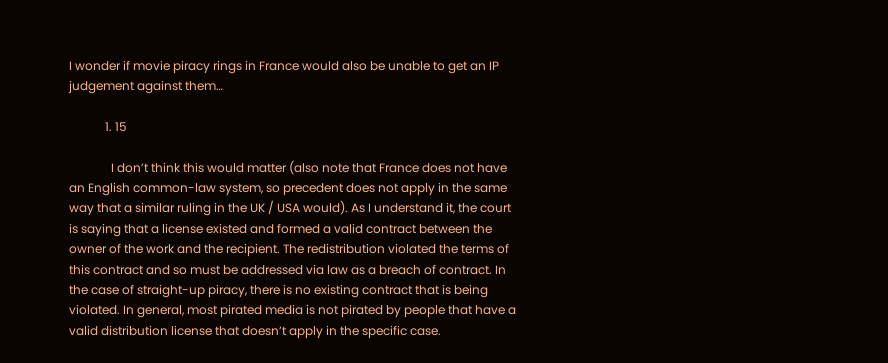I wonder if movie piracy rings in France would also be unable to get an IP judgement against them…

            1. 15

              I don’t think this would matter (also note that France does not have an English common-law system, so precedent does not apply in the same way that a similar ruling in the UK / USA would). As I understand it, the court is saying that a license existed and formed a valid contract between the owner of the work and the recipient. The redistribution violated the terms of this contract and so must be addressed via law as a breach of contract. In the case of straight-up piracy, there is no existing contract that is being violated. In general, most pirated media is not pirated by people that have a valid distribution license that doesn’t apply in the specific case.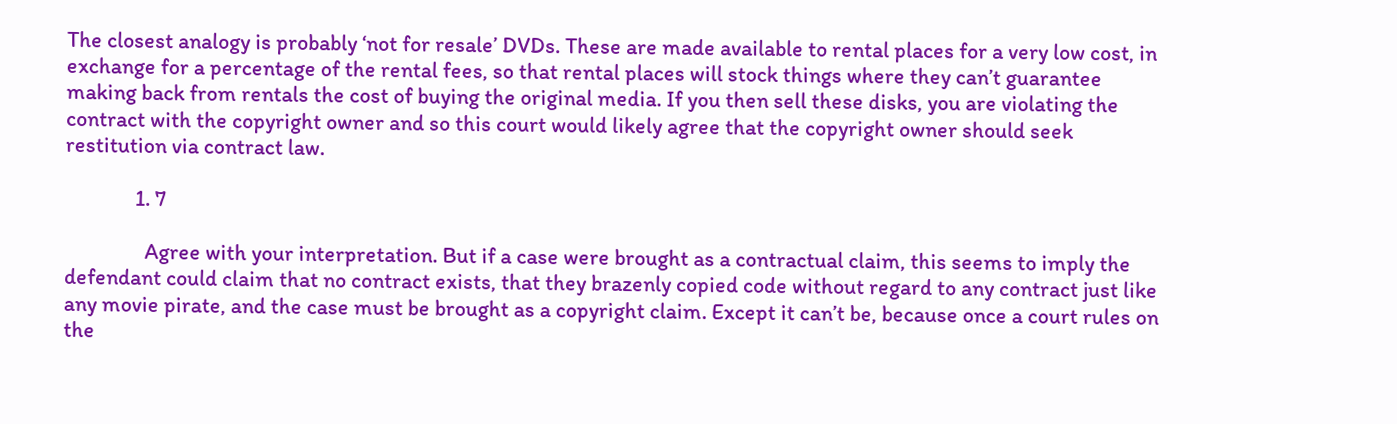The closest analogy is probably ‘not for resale’ DVDs. These are made available to rental places for a very low cost, in exchange for a percentage of the rental fees, so that rental places will stock things where they can’t guarantee making back from rentals the cost of buying the original media. If you then sell these disks, you are violating the contract with the copyright owner and so this court would likely agree that the copyright owner should seek restitution via contract law.

              1. 7

                Agree with your interpretation. But if a case were brought as a contractual claim, this seems to imply the defendant could claim that no contract exists, that they brazenly copied code without regard to any contract just like any movie pirate, and the case must be brought as a copyright claim. Except it can’t be, because once a court rules on the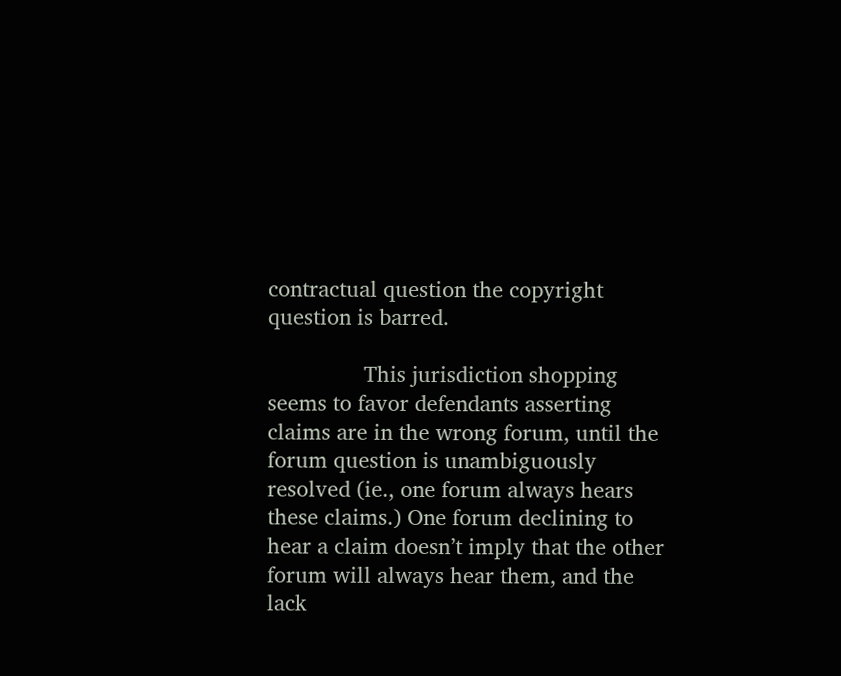contractual question the copyright question is barred.

                This jurisdiction shopping seems to favor defendants asserting claims are in the wrong forum, until the forum question is unambiguously resolved (ie., one forum always hears these claims.) One forum declining to hear a claim doesn’t imply that the other forum will always hear them, and the lack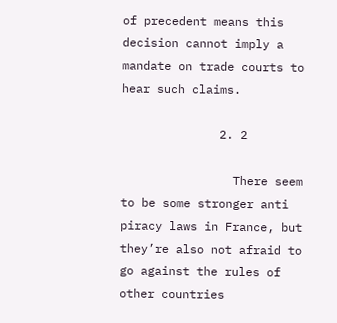of precedent means this decision cannot imply a mandate on trade courts to hear such claims.

              2. 2

                There seem to be some stronger anti piracy laws in France, but they’re also not afraid to go against the rules of other countries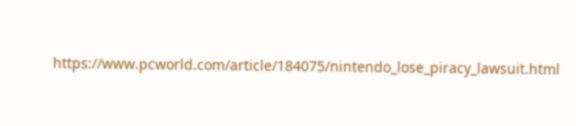https://www.pcworld.com/article/184075/nintendo_lose_piracy_lawsuit.html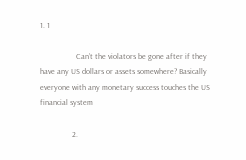1. 1

                  Can’t the violators be gone after if they have any US dollars or assets somewhere? Basically everyone with any monetary success touches the US financial system

                2.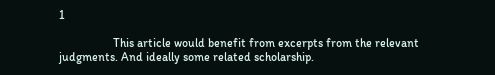1

                  This article would benefit from excerpts from the relevant judgments. And ideally some related scholarship.